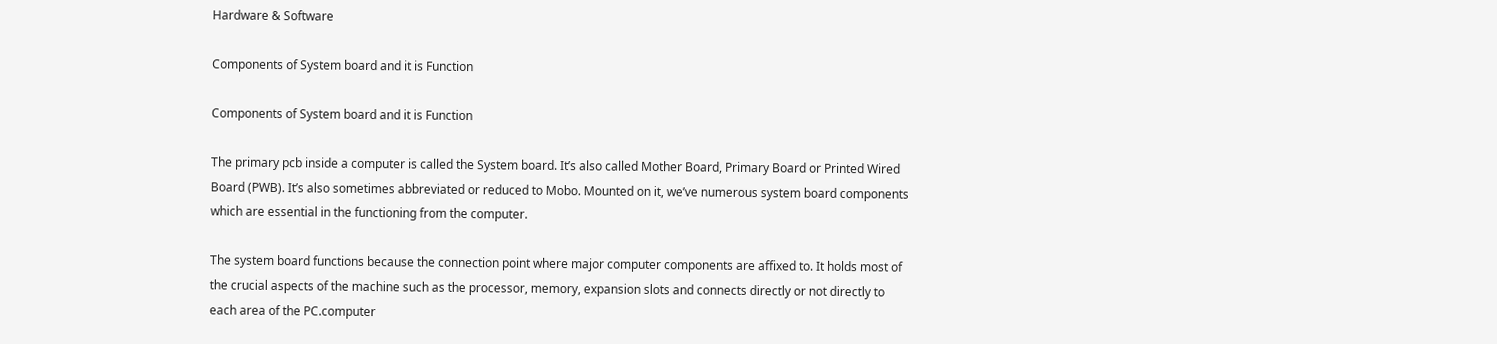Hardware & Software

Components of System board and it is Function

Components of System board and it is Function

The primary pcb inside a computer is called the System board. It’s also called Mother Board, Primary Board or Printed Wired Board (PWB). It’s also sometimes abbreviated or reduced to Mobo. Mounted on it, we’ve numerous system board components which are essential in the functioning from the computer.

The system board functions because the connection point where major computer components are affixed to. It holds most of the crucial aspects of the machine such as the processor, memory, expansion slots and connects directly or not directly to each area of the PC.computer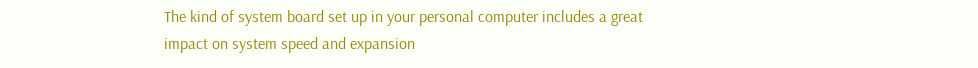The kind of system board set up in your personal computer includes a great impact on system speed and expansion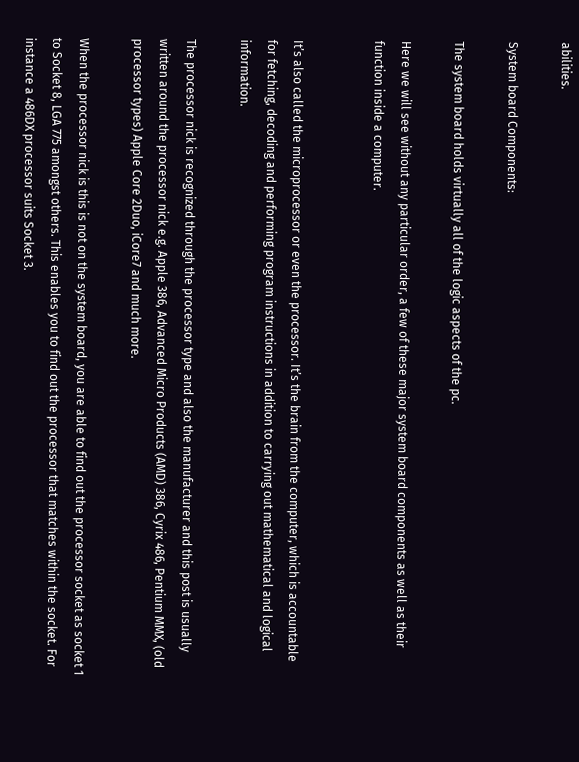abilities.

System board Components:

The system board holds virtually all of the logic aspects of the pc.

Here we will see without any particular order, a few of these major system board components as well as their function inside a computer.


It’s also called the microprocessor or even the processor. It’s the brain from the computer, which is accountable for fetching, decoding and performing program instructions in addition to carrying out mathematical and logical information.

The processor nick is recognized through the processor type and also the manufacturer and this post is usually written around the processor nick e.g. Apple 386, Advanced Micro Products (AMD) 386, Cyrix 486, Pentium MMX, (old processor types) Apple Core 2Duo, iCore7 and much more.

When the processor nick is this is not on the system board, you are able to find out the processor socket as socket 1 to Socket 8, LGA 775 amongst others. This enables you to find out the processor that matches within the socket. For instance a 486DX processor suits Socket 3.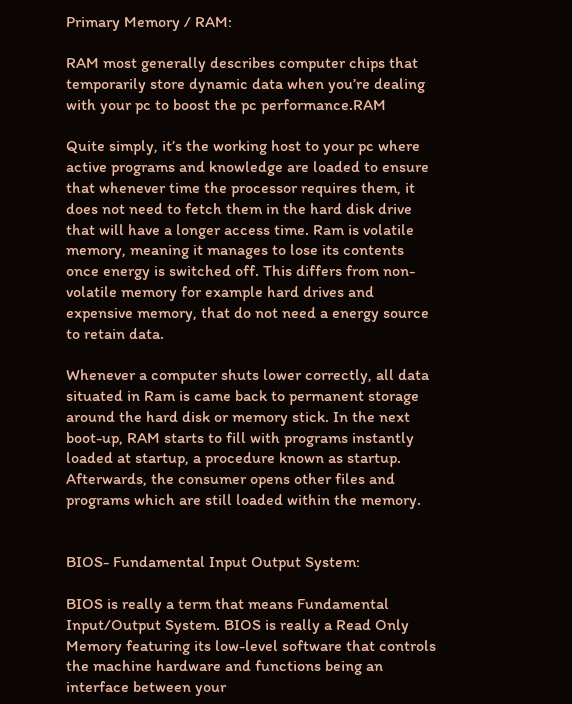Primary Memory / RAM:

RAM most generally describes computer chips that temporarily store dynamic data when you’re dealing with your pc to boost the pc performance.RAM

Quite simply, it’s the working host to your pc where active programs and knowledge are loaded to ensure that whenever time the processor requires them, it does not need to fetch them in the hard disk drive that will have a longer access time. Ram is volatile memory, meaning it manages to lose its contents once energy is switched off. This differs from non-volatile memory for example hard drives and expensive memory, that do not need a energy source to retain data.

Whenever a computer shuts lower correctly, all data situated in Ram is came back to permanent storage around the hard disk or memory stick. In the next boot-up, RAM starts to fill with programs instantly loaded at startup, a procedure known as startup. Afterwards, the consumer opens other files and programs which are still loaded within the memory.


BIOS- Fundamental Input Output System:

BIOS is really a term that means Fundamental Input/Output System. BIOS is really a Read Only Memory featuring its low-level software that controls the machine hardware and functions being an interface between your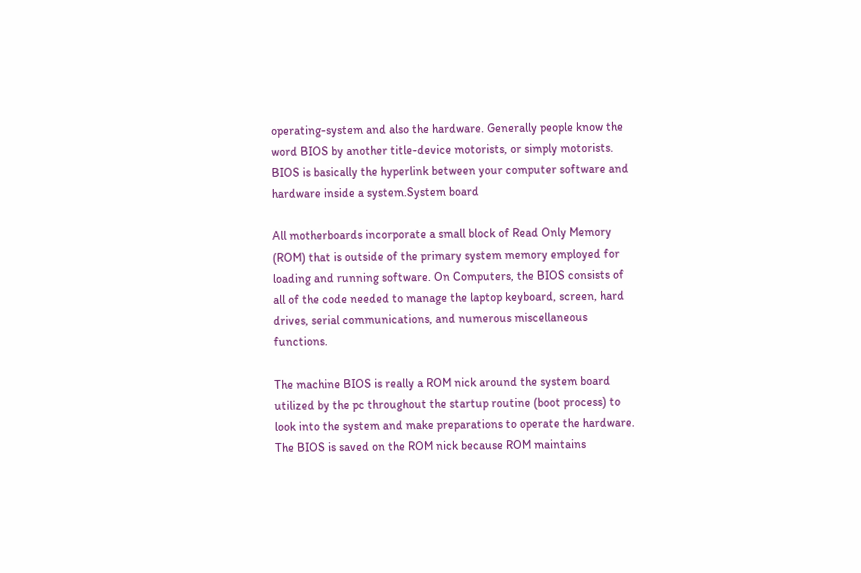operating-system and also the hardware. Generally people know the word BIOS by another title-device motorists, or simply motorists. BIOS is basically the hyperlink between your computer software and hardware inside a system.System board

All motherboards incorporate a small block of Read Only Memory (ROM) that is outside of the primary system memory employed for loading and running software. On Computers, the BIOS consists of all of the code needed to manage the laptop keyboard, screen, hard drives, serial communications, and numerous miscellaneous functions.

The machine BIOS is really a ROM nick around the system board utilized by the pc throughout the startup routine (boot process) to look into the system and make preparations to operate the hardware. The BIOS is saved on the ROM nick because ROM maintains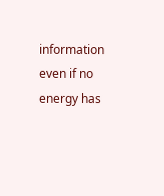information even if no energy has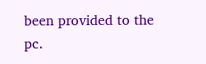been provided to the pc.